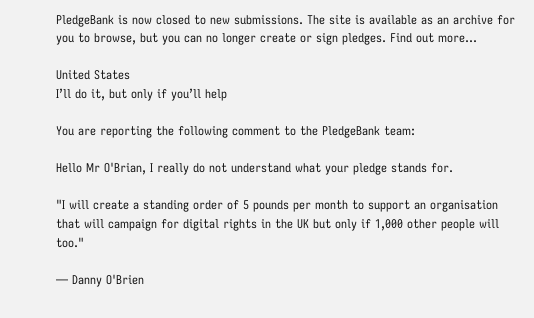PledgeBank is now closed to new submissions. The site is available as an archive for you to browse, but you can no longer create or sign pledges. Find out more…

United States
I’ll do it, but only if you’ll help

You are reporting the following comment to the PledgeBank team:

Hello Mr O'Brian, I really do not understand what your pledge stands for.

"I will create a standing order of 5 pounds per month to support an organisation that will campaign for digital rights in the UK but only if 1,000 other people will too."

— Danny O'Brien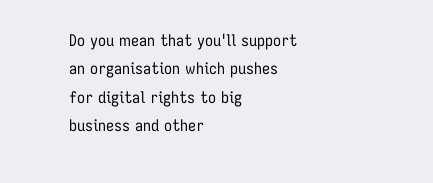Do you mean that you'll support an organisation which pushes for digital rights to big business and other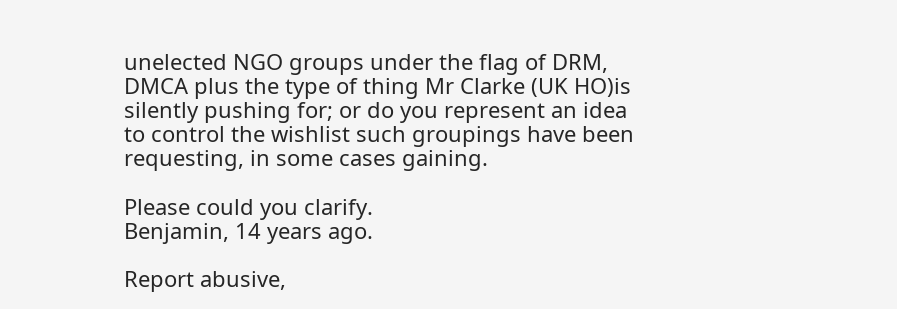unelected NGO groups under the flag of DRM, DMCA plus the type of thing Mr Clarke (UK HO)is silently pushing for; or do you represent an idea to control the wishlist such groupings have been requesting, in some cases gaining.

Please could you clarify.
Benjamin, 14 years ago.

Report abusive,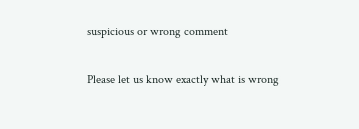suspicious or wrong comment

Please let us know exactly what is wrong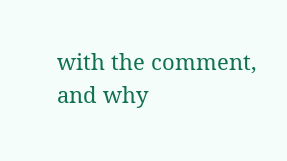with the comment, and why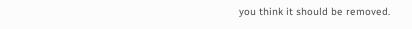you think it should be removed.